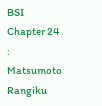BSI Chapter 24 : Matsumoto Rangiku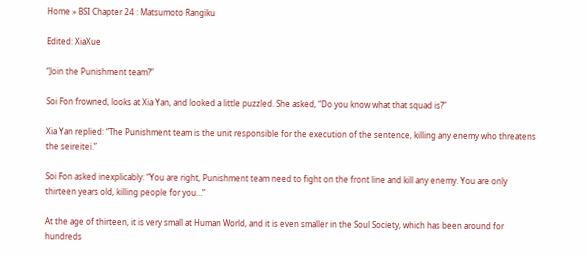Home » BSI Chapter 24 : Matsumoto Rangiku

Edited: XiaXue

“Join the Punishment team?”

Soi Fon frowned, looks at Xia Yan, and looked a little puzzled. She asked, “Do you know what that squad is?”

Xia Yan replied: “The Punishment team is the unit responsible for the execution of the sentence, killing any enemy who threatens the seireitei.”

Soi Fon asked inexplicably: “You are right, Punishment team need to fight on the front line and kill any enemy. You are only thirteen years old, killing people for you…”

At the age of thirteen, it is very small at Human World, and it is even smaller in the Soul Society, which has been around for hundreds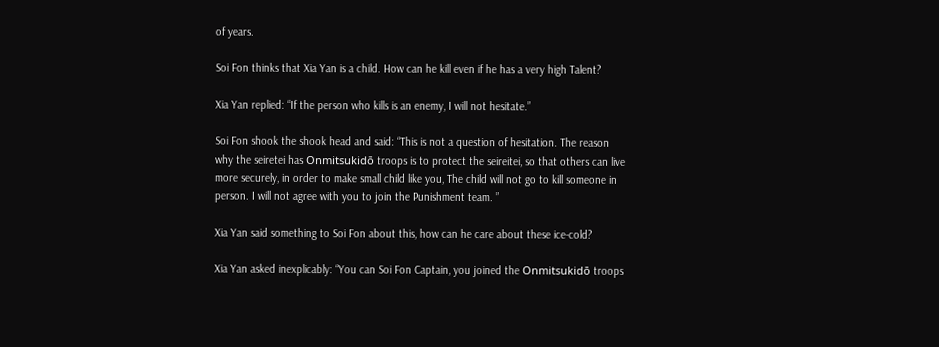of years.

Soi Fon thinks that Xia Yan is a child. How can he kill even if he has a very high Talent?

Xia Yan replied: “If the person who kills is an enemy, I will not hesitate.”

Soi Fon shook the shook head and said: “This is not a question of hesitation. The reason why the seiretei has Onmitsukidō troops is to protect the seireitei, so that others can live more securely, in order to make small child like you, The child will not go to kill someone in person. I will not agree with you to join the Punishment team. ”

Xia Yan said something to Soi Fon about this, how can he care about these ice-cold?

Xia Yan asked inexplicably: “You can Soi Fon Captain, you joined the Onmitsukidō troops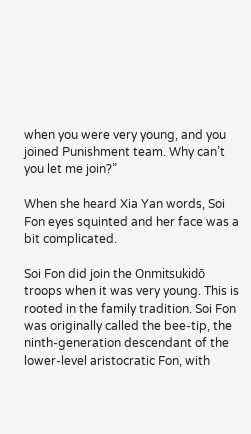when you were very young, and you joined Punishment team. Why can’t you let me join?”

When she heard Xia Yan words, Soi Fon eyes squinted and her face was a bit complicated.

Soi Fon did join the Onmitsukidō troops when it was very young. This is rooted in the family tradition. Soi Fon was originally called the bee-tip, the ninth-generation descendant of the lower-level aristocratic Fon, with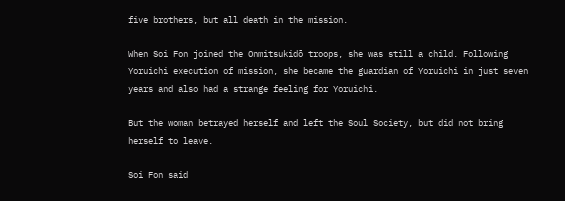five brothers, but all death in the mission.

When Soi Fon joined the Onmitsukidō troops, she was still a child. Following Yoruichi execution of mission, she became the guardian of Yoruichi in just seven years and also had a strange feeling for Yoruichi.

But the woman betrayed herself and left the Soul Society, but did not bring herself to leave.

Soi Fon said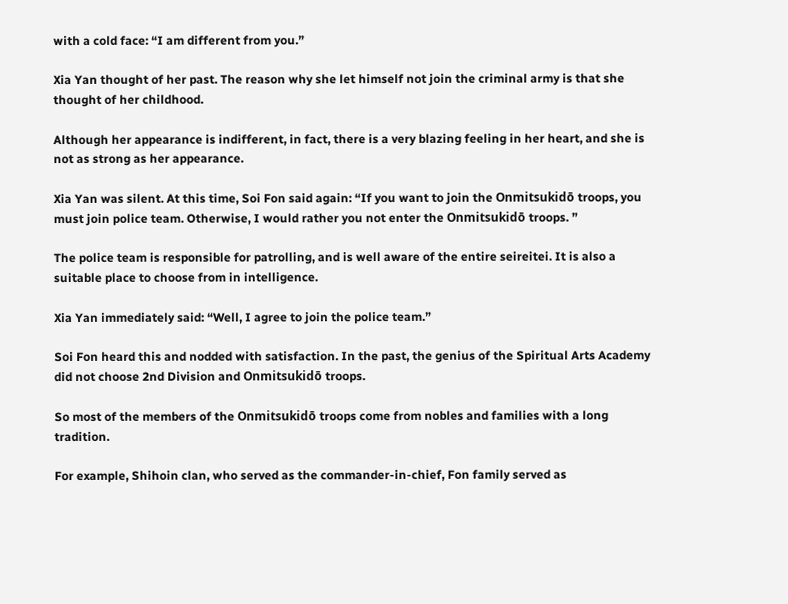with a cold face: “I am different from you.”

Xia Yan thought of her past. The reason why she let himself not join the criminal army is that she thought of her childhood.

Although her appearance is indifferent, in fact, there is a very blazing feeling in her heart, and she is not as strong as her appearance.

Xia Yan was silent. At this time, Soi Fon said again: “If you want to join the Onmitsukidō troops, you must join police team. Otherwise, I would rather you not enter the Onmitsukidō troops. ”

The police team is responsible for patrolling, and is well aware of the entire seireitei. It is also a suitable place to choose from in intelligence.

Xia Yan immediately said: “Well, I agree to join the police team.”

Soi Fon heard this and nodded with satisfaction. In the past, the genius of the Spiritual Arts Academy did not choose 2nd Division and Onmitsukidō troops.

So most of the members of the Onmitsukidō troops come from nobles and families with a long tradition.

For example, Shihoin clan, who served as the commander-in-chief, Fon family served as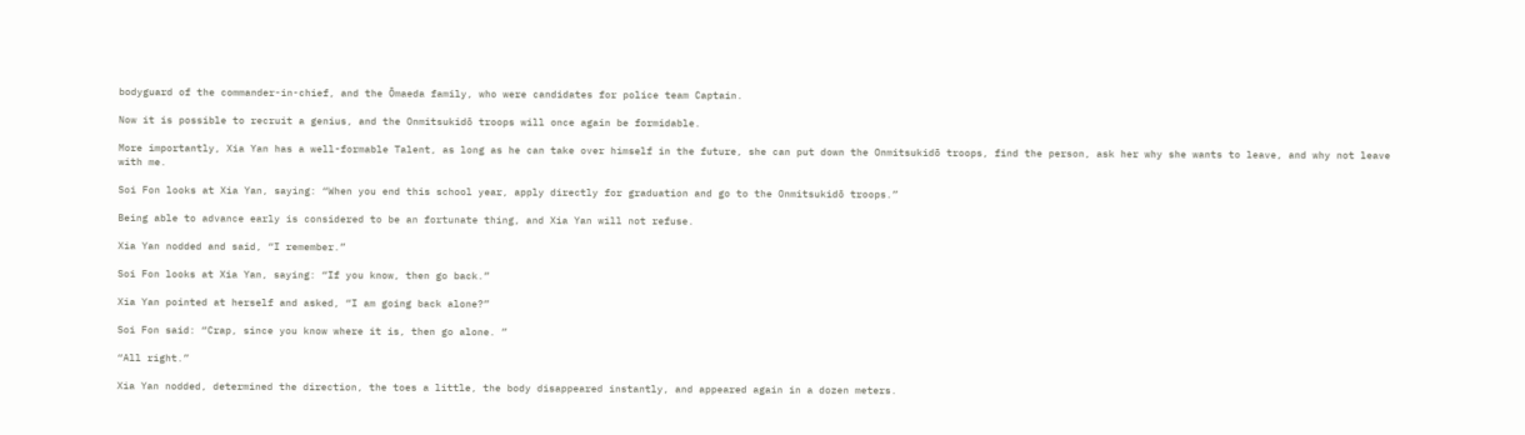bodyguard of the commander-in-chief, and the Ōmaeda family, who were candidates for police team Captain.

Now it is possible to recruit a genius, and the Onmitsukidō troops will once again be formidable.

More importantly, Xia Yan has a well-formable Talent, as long as he can take over himself in the future, she can put down the Onmitsukidō troops, find the person, ask her why she wants to leave, and why not leave with me.

Soi Fon looks at Xia Yan, saying: “When you end this school year, apply directly for graduation and go to the Onmitsukidō troops.”

Being able to advance early is considered to be an fortunate thing, and Xia Yan will not refuse.

Xia Yan nodded and said, “I remember.”

Soi Fon looks at Xia Yan, saying: “If you know, then go back.”

Xia Yan pointed at herself and asked, “I am going back alone?”

Soi Fon said: “Crap, since you know where it is, then go alone. ”

“All right.”

Xia Yan nodded, determined the direction, the toes a little, the body disappeared instantly, and appeared again in a dozen meters.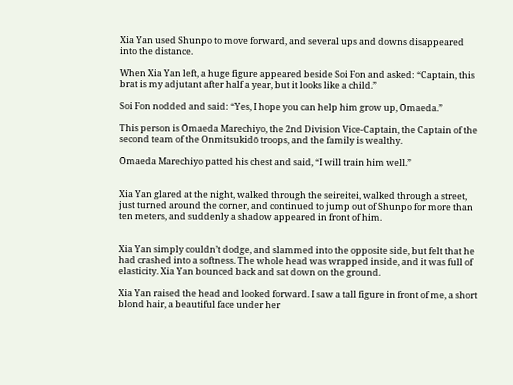Xia Yan used Shunpo to move forward, and several ups and downs disappeared into the distance.

When Xia Yan left, a huge figure appeared beside Soi Fon and asked: “Captain, this brat is my adjutant after half a year, but it looks like a child.”

Soi Fon nodded and said: “Yes, I hope you can help him grow up, Ōmaeda.”

This person is Ōmaeda Marechiyo, the 2nd Division Vice-Captain, the Captain of the second team of the Onmitsukidō troops, and the family is wealthy.

Ōmaeda Marechiyo patted his chest and said, “I will train him well.”


Xia Yan glared at the night, walked through the seireitei, walked through a street, just turned around the corner, and continued to jump out of Shunpo for more than ten meters, and suddenly a shadow appeared in front of him.


Xia Yan simply couldn’t dodge, and slammed into the opposite side, but felt that he had crashed into a softness. The whole head was wrapped inside, and it was full of elasticity. Xia Yan bounced back and sat down on the ground.

Xia Yan raised the head and looked forward. I saw a tall figure in front of me, a short blond hair, a beautiful face under her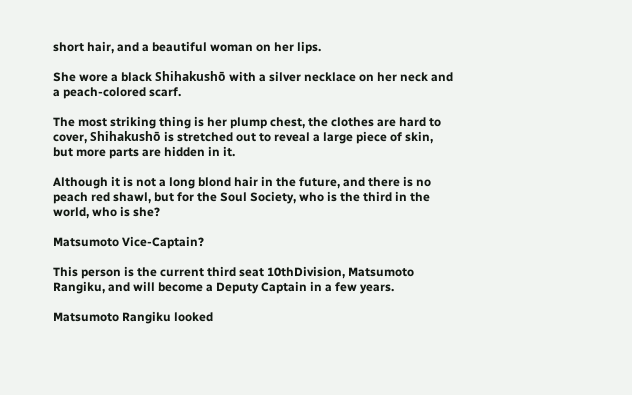short hair, and a beautiful woman on her lips.

She wore a black Shihakushō with a silver necklace on her neck and a peach-colored scarf.

The most striking thing is her plump chest, the clothes are hard to cover, Shihakushō is stretched out to reveal a large piece of skin, but more parts are hidden in it.

Although it is not a long blond hair in the future, and there is no peach red shawl, but for the Soul Society, who is the third in the world, who is she?

Matsumoto Vice-Captain?

This person is the current third seat 10thDivision, Matsumoto Rangiku, and will become a Deputy Captain in a few years.

Matsumoto Rangiku looked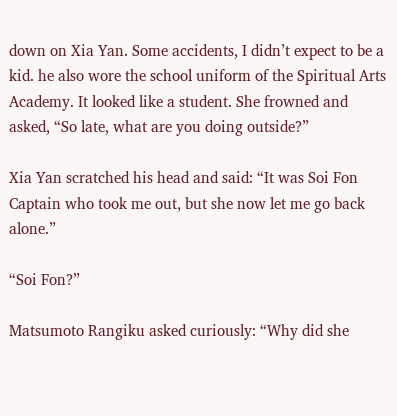down on Xia Yan. Some accidents, I didn’t expect to be a kid. he also wore the school uniform of the Spiritual Arts Academy. It looked like a student. She frowned and asked, “So late, what are you doing outside?”

Xia Yan scratched his head and said: “It was Soi Fon Captain who took me out, but she now let me go back alone.”

“Soi Fon?”

Matsumoto Rangiku asked curiously: “Why did she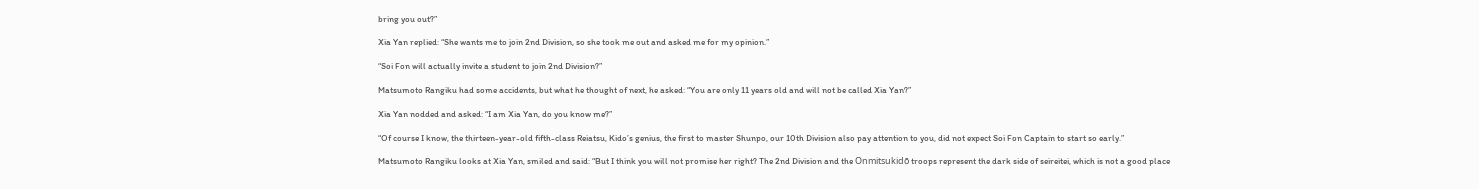bring you out?”

Xia Yan replied: “She wants me to join 2nd Division, so she took me out and asked me for my opinion.”

“Soi Fon will actually invite a student to join 2nd Division?”

Matsumoto Rangiku had some accidents, but what he thought of next, he asked: “You are only 11 years old and will not be called Xia Yan?”

Xia Yan nodded and asked: “I am Xia Yan, do you know me?”

“Of course I know, the thirteen-year-old fifth-class Reiatsu, Kido’s genius, the first to master Shunpo, our 10th Division also pay attention to you, did not expect Soi Fon Captain to start so early.”

Matsumoto Rangiku looks at Xia Yan, smiled and said: “But I think you will not promise her right? The 2nd Division and the Onmitsukidō troops represent the dark side of seireitei, which is not a good place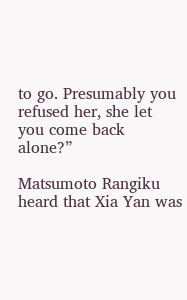to go. Presumably you refused her, she let you come back alone?”

Matsumoto Rangiku heard that Xia Yan was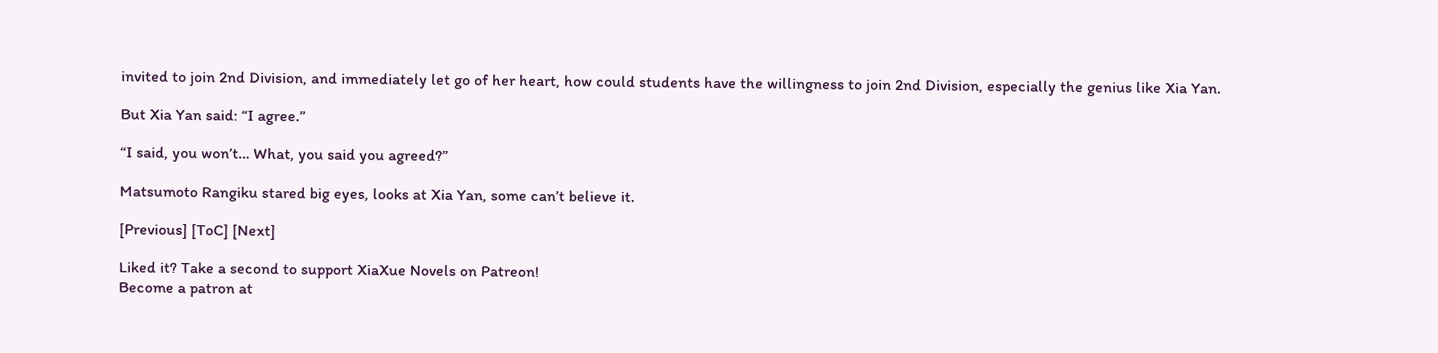invited to join 2nd Division, and immediately let go of her heart, how could students have the willingness to join 2nd Division, especially the genius like Xia Yan.

But Xia Yan said: “I agree.”

“I said, you won’t… What, you said you agreed?”

Matsumoto Rangiku stared big eyes, looks at Xia Yan, some can’t believe it.

[Previous] [ToC] [Next]

Liked it? Take a second to support XiaXue Novels on Patreon!
Become a patron at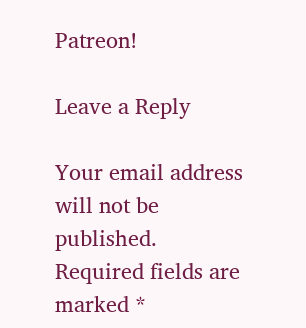Patreon!

Leave a Reply

Your email address will not be published. Required fields are marked *